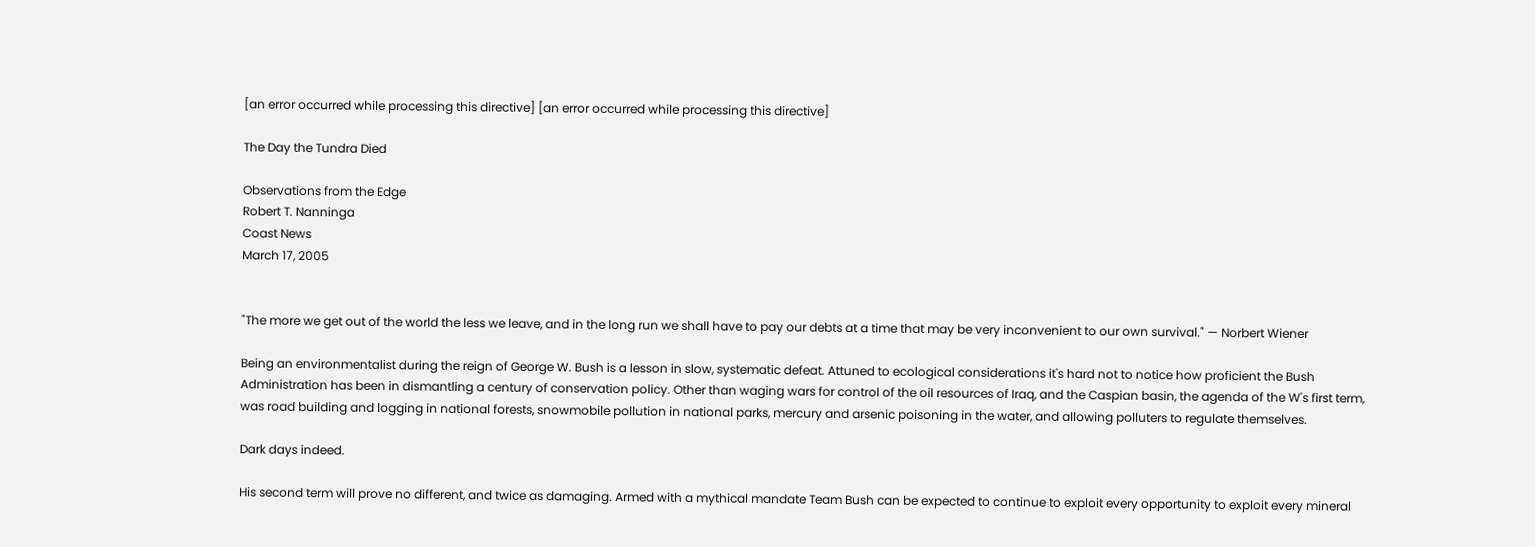[an error occurred while processing this directive] [an error occurred while processing this directive]

The Day the Tundra Died

Observations from the Edge
Robert T. Nanninga
Coast News
March 17, 2005


"The more we get out of the world the less we leave, and in the long run we shall have to pay our debts at a time that may be very inconvenient to our own survival." — Norbert Wiener

Being an environmentalist during the reign of George W. Bush is a lesson in slow, systematic defeat. Attuned to ecological considerations it's hard not to notice how proficient the Bush Administration has been in dismantling a century of conservation policy. Other than waging wars for control of the oil resources of Iraq, and the Caspian basin, the agenda of the W's first term, was road building and logging in national forests, snowmobile pollution in national parks, mercury and arsenic poisoning in the water, and allowing polluters to regulate themselves.

Dark days indeed.

His second term will prove no different, and twice as damaging. Armed with a mythical mandate Team Bush can be expected to continue to exploit every opportunity to exploit every mineral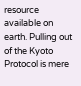resource available on earth. Pulling out of the Kyoto Protocol is mere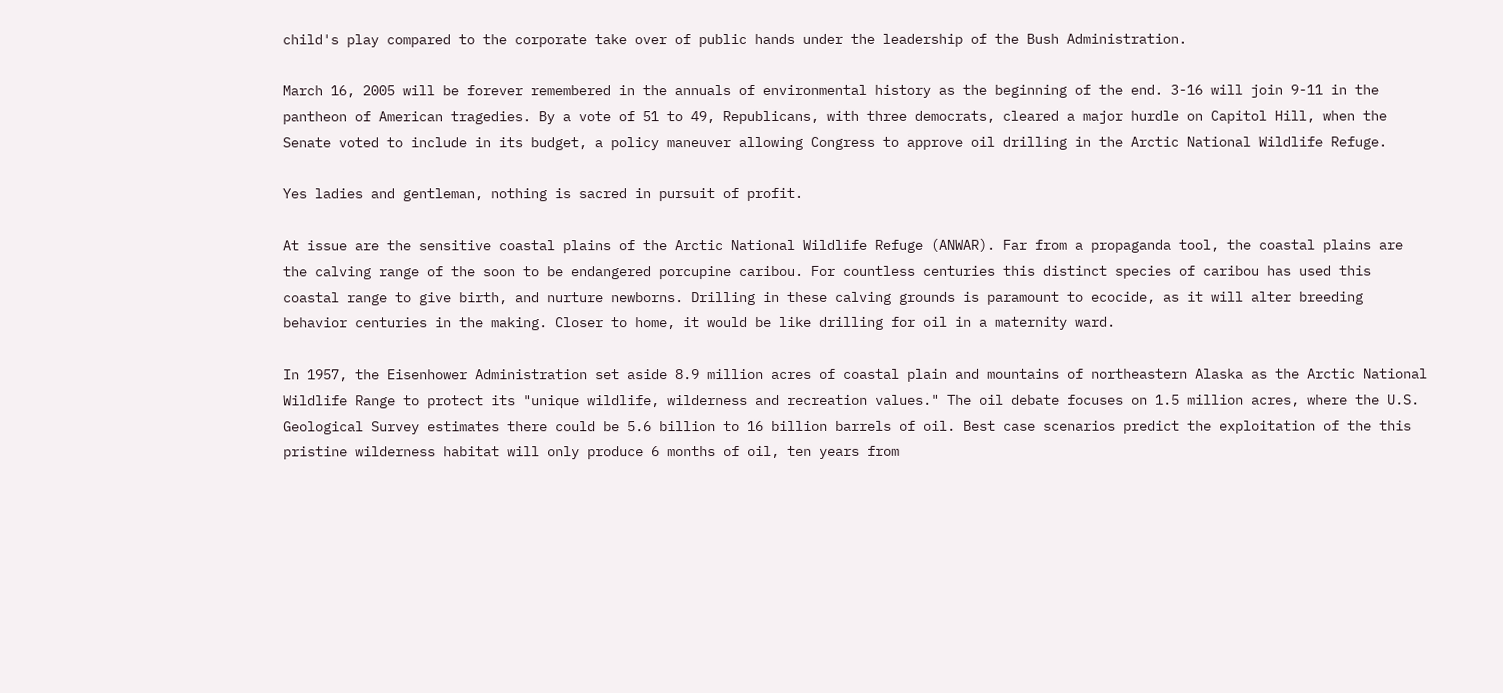child's play compared to the corporate take over of public hands under the leadership of the Bush Administration.

March 16, 2005 will be forever remembered in the annuals of environmental history as the beginning of the end. 3-16 will join 9-11 in the pantheon of American tragedies. By a vote of 51 to 49, Republicans, with three democrats, cleared a major hurdle on Capitol Hill, when the Senate voted to include in its budget, a policy maneuver allowing Congress to approve oil drilling in the Arctic National Wildlife Refuge.

Yes ladies and gentleman, nothing is sacred in pursuit of profit.

At issue are the sensitive coastal plains of the Arctic National Wildlife Refuge (ANWAR). Far from a propaganda tool, the coastal plains are the calving range of the soon to be endangered porcupine caribou. For countless centuries this distinct species of caribou has used this coastal range to give birth, and nurture newborns. Drilling in these calving grounds is paramount to ecocide, as it will alter breeding behavior centuries in the making. Closer to home, it would be like drilling for oil in a maternity ward.

In 1957, the Eisenhower Administration set aside 8.9 million acres of coastal plain and mountains of northeastern Alaska as the Arctic National Wildlife Range to protect its "unique wildlife, wilderness and recreation values." The oil debate focuses on 1.5 million acres, where the U.S. Geological Survey estimates there could be 5.6 billion to 16 billion barrels of oil. Best case scenarios predict the exploitation of the this pristine wilderness habitat will only produce 6 months of oil, ten years from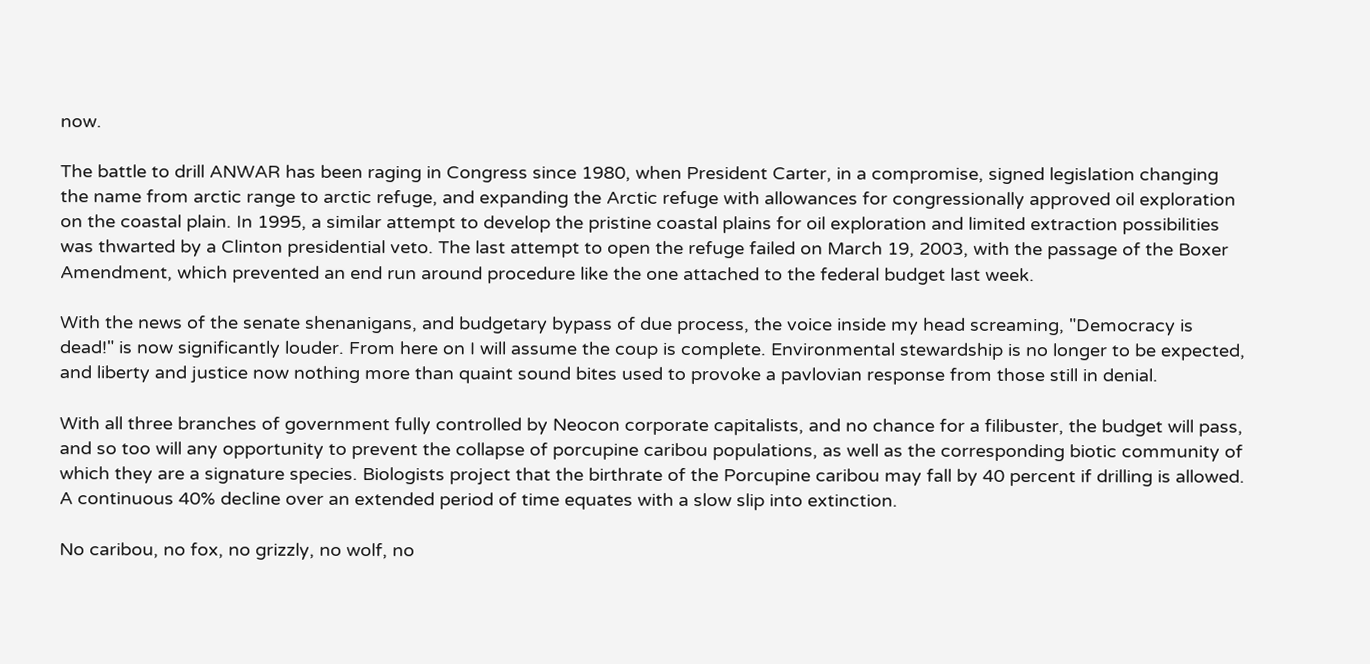now.

The battle to drill ANWAR has been raging in Congress since 1980, when President Carter, in a compromise, signed legislation changing the name from arctic range to arctic refuge, and expanding the Arctic refuge with allowances for congressionally approved oil exploration on the coastal plain. In 1995, a similar attempt to develop the pristine coastal plains for oil exploration and limited extraction possibilities was thwarted by a Clinton presidential veto. The last attempt to open the refuge failed on March 19, 2003, with the passage of the Boxer Amendment, which prevented an end run around procedure like the one attached to the federal budget last week.

With the news of the senate shenanigans, and budgetary bypass of due process, the voice inside my head screaming, "Democracy is dead!" is now significantly louder. From here on I will assume the coup is complete. Environmental stewardship is no longer to be expected, and liberty and justice now nothing more than quaint sound bites used to provoke a pavlovian response from those still in denial.

With all three branches of government fully controlled by Neocon corporate capitalists, and no chance for a filibuster, the budget will pass, and so too will any opportunity to prevent the collapse of porcupine caribou populations, as well as the corresponding biotic community of which they are a signature species. Biologists project that the birthrate of the Porcupine caribou may fall by 40 percent if drilling is allowed. A continuous 40% decline over an extended period of time equates with a slow slip into extinction.

No caribou, no fox, no grizzly, no wolf, no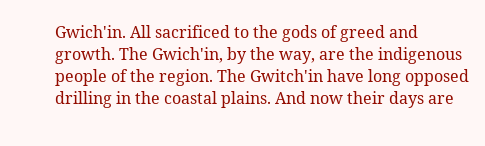Gwich'in. All sacrificed to the gods of greed and growth. The Gwich'in, by the way, are the indigenous people of the region. The Gwitch'in have long opposed drilling in the coastal plains. And now their days are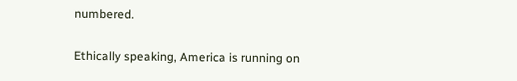numbered.

Ethically speaking, America is running on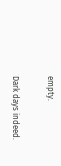empty.

Dark days indeed.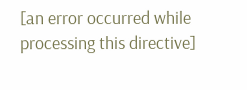[an error occurred while processing this directive]